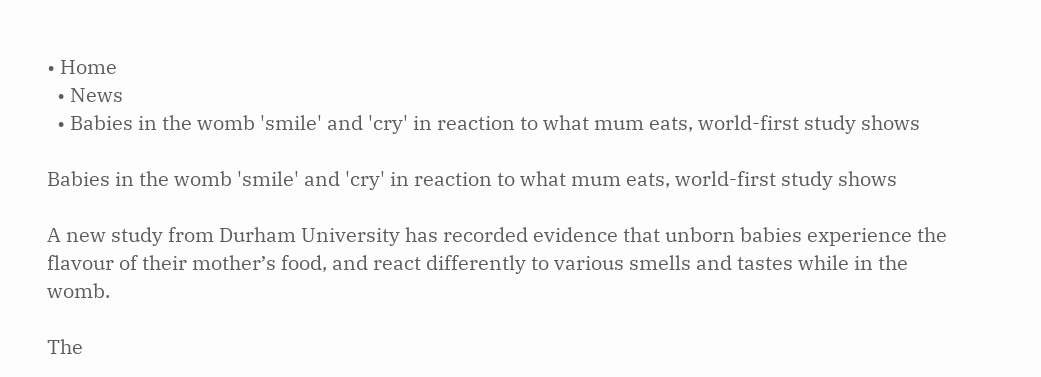• Home
  • News
  • Babies in the womb 'smile' and 'cry' in reaction to what mum eats, world-first study shows

Babies in the womb 'smile' and 'cry' in reaction to what mum eats, world-first study shows

A new study from Durham University has recorded evidence that unborn babies experience the flavour of their mother’s food, and react differently to various smells and tastes while in the womb.

The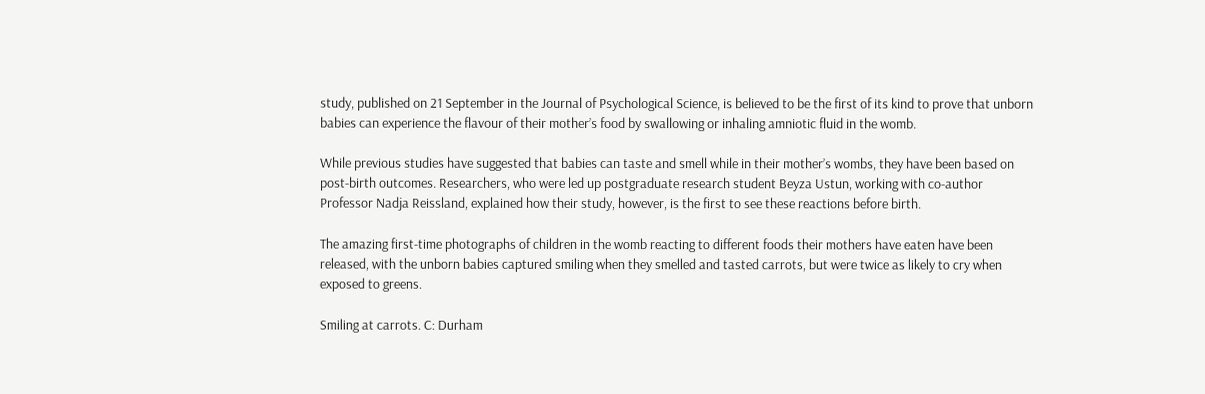study, published on 21 September in the Journal of Psychological Science, is believed to be the first of its kind to prove that unborn babies can experience the flavour of their mother’s food by swallowing or inhaling amniotic fluid in the womb.

While previous studies have suggested that babies can taste and smell while in their mother’s wombs, they have been based on post-birth outcomes. Researchers, who were led up postgraduate research student Beyza Ustun, working with co-author Professor Nadja Reissland, explained how their study, however, is the first to see these reactions before birth.

The amazing first-time photographs of children in the womb reacting to different foods their mothers have eaten have been released, with the unborn babies captured smiling when they smelled and tasted carrots, but were twice as likely to cry when exposed to greens.

Smiling at carrots. C: Durham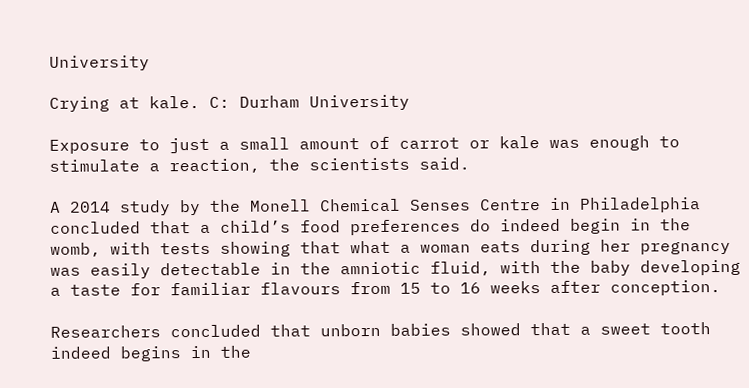University

Crying at kale. C: Durham University

Exposure to just a small amount of carrot or kale was enough to stimulate a reaction, the scientists said.

A 2014 study by the Monell Chemical Senses Centre in Philadelphia concluded that a child’s food preferences do indeed begin in the womb, with tests showing that what a woman eats during her pregnancy was easily detectable in the amniotic fluid, with the baby developing a taste for familiar flavours from 15 to 16 weeks after conception.

Researchers concluded that unborn babies showed that a sweet tooth indeed begins in the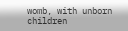womb, with unborn children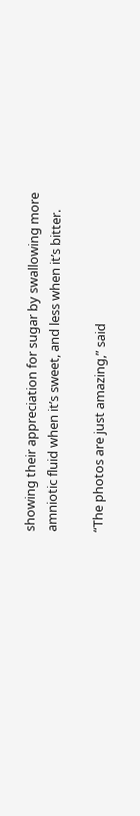showing their appreciation for sugar by swallowing more amniotic fluid when it’s sweet, and less when it’s bitter.

“The photos are just amazing,” said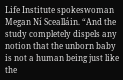Life Institute spokeswoman Megan Ní Scealláin. “And the study completely dispels any notion that the unborn baby is not a human being just like the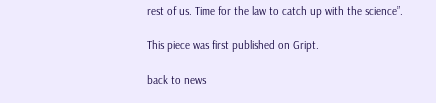rest of us. Time for the law to catch up with the science”.

This piece was first published on Gript.

back to news